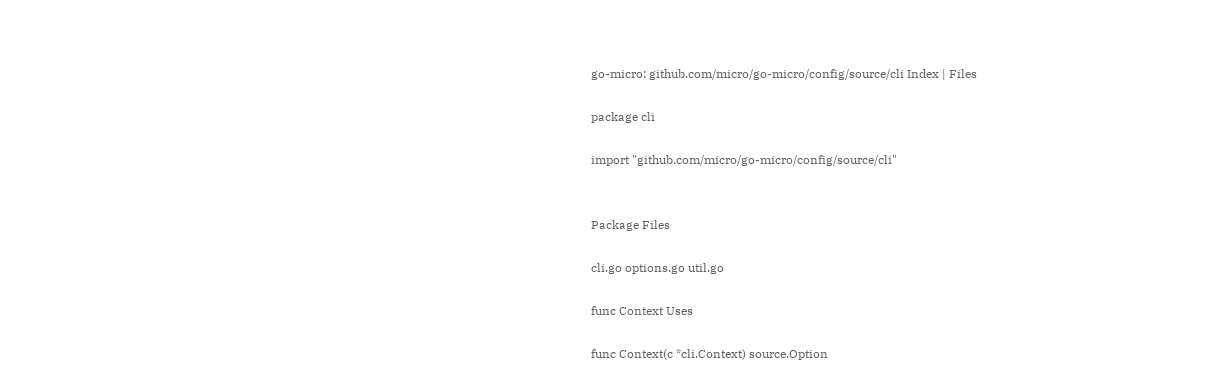go-micro: github.com/micro/go-micro/config/source/cli Index | Files

package cli

import "github.com/micro/go-micro/config/source/cli"


Package Files

cli.go options.go util.go

func Context Uses

func Context(c *cli.Context) source.Option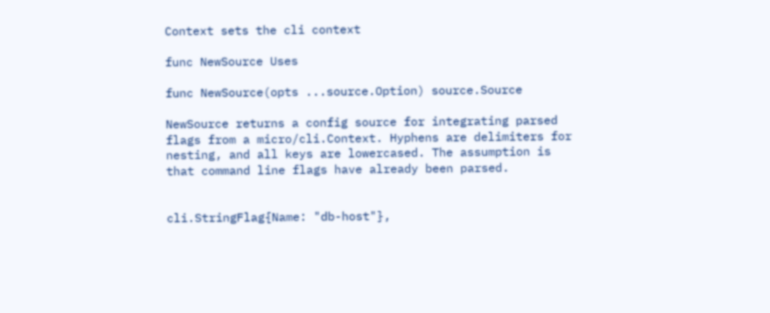Context sets the cli context

func NewSource Uses

func NewSource(opts ...source.Option) source.Source

NewSource returns a config source for integrating parsed flags from a micro/cli.Context. Hyphens are delimiters for nesting, and all keys are lowercased. The assumption is that command line flags have already been parsed.


cli.StringFlag{Name: "db-host"},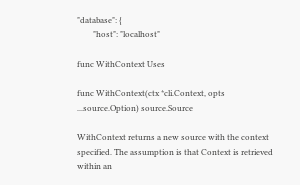"database": {
        "host": "localhost"

func WithContext Uses

func WithContext(ctx *cli.Context, opts ...source.Option) source.Source

WithContext returns a new source with the context specified. The assumption is that Context is retrieved within an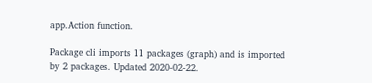app.Action function.

Package cli imports 11 packages (graph) and is imported by 2 packages. Updated 2020-02-22.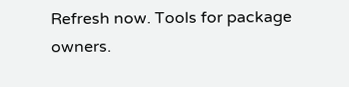Refresh now. Tools for package owners.